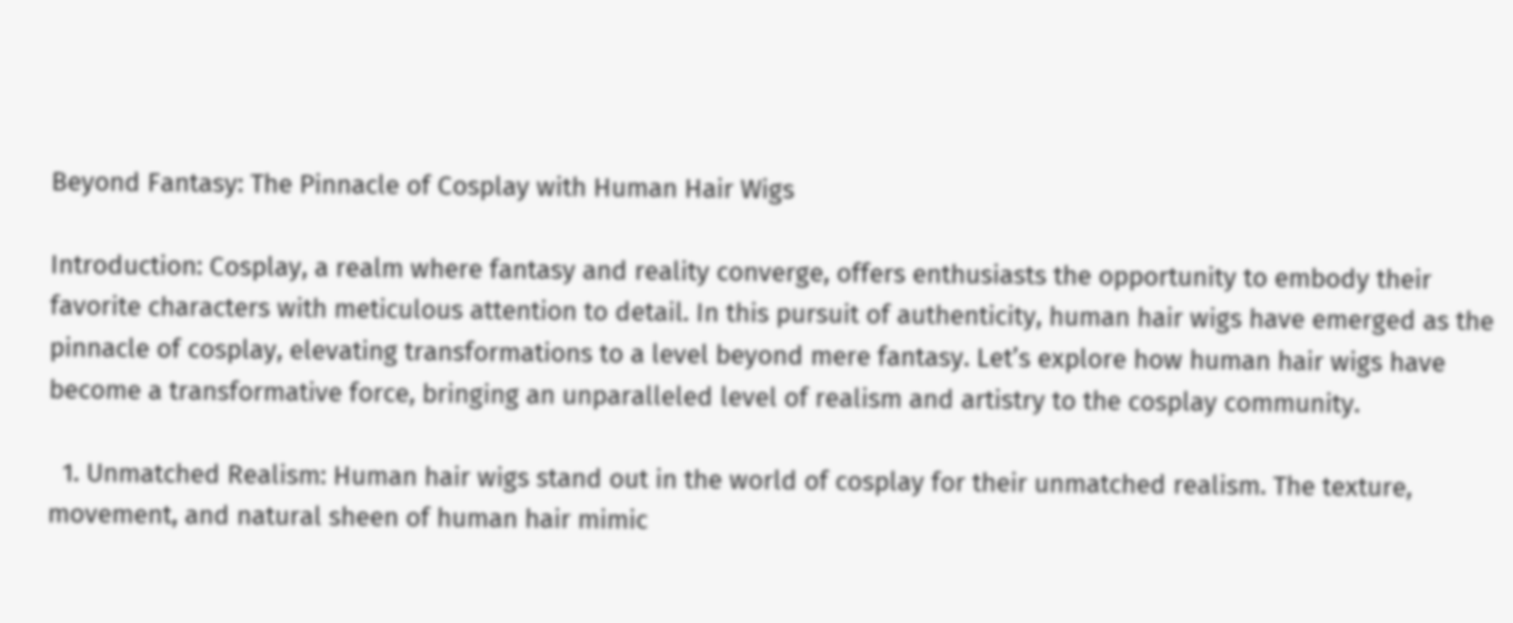Beyond Fantasy: The Pinnacle of Cosplay with Human Hair Wigs

Introduction: Cosplay, a realm where fantasy and reality converge, offers enthusiasts the opportunity to embody their favorite characters with meticulous attention to detail. In this pursuit of authenticity, human hair wigs have emerged as the pinnacle of cosplay, elevating transformations to a level beyond mere fantasy. Let’s explore how human hair wigs have become a transformative force, bringing an unparalleled level of realism and artistry to the cosplay community.

  1. Unmatched Realism: Human hair wigs stand out in the world of cosplay for their unmatched realism. The texture, movement, and natural sheen of human hair mimic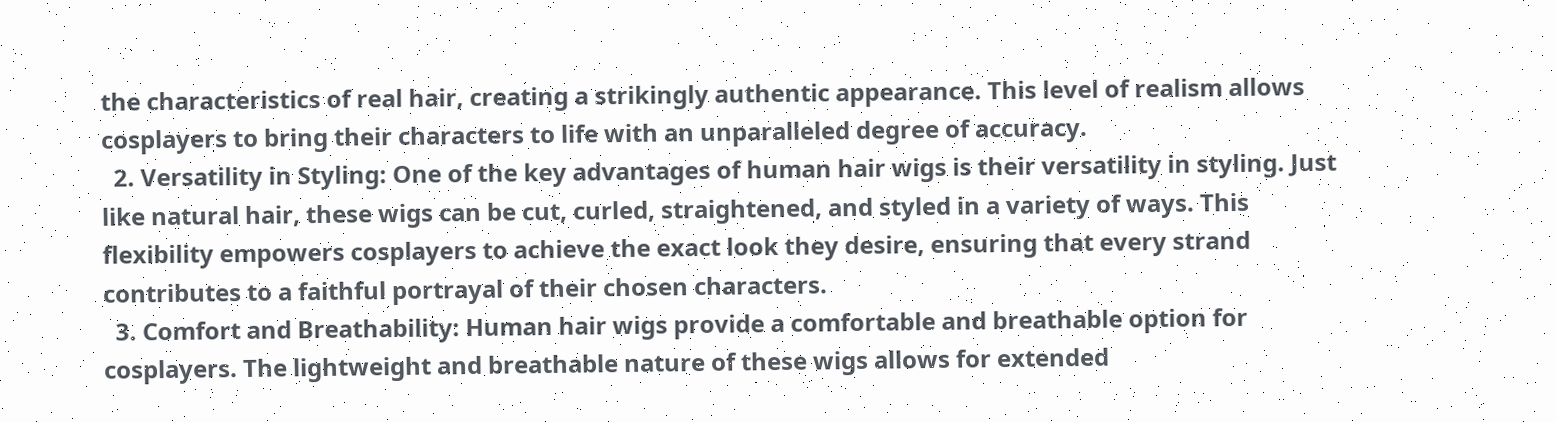the characteristics of real hair, creating a strikingly authentic appearance. This level of realism allows cosplayers to bring their characters to life with an unparalleled degree of accuracy.
  2. Versatility in Styling: One of the key advantages of human hair wigs is their versatility in styling. Just like natural hair, these wigs can be cut, curled, straightened, and styled in a variety of ways. This flexibility empowers cosplayers to achieve the exact look they desire, ensuring that every strand contributes to a faithful portrayal of their chosen characters.
  3. Comfort and Breathability: Human hair wigs provide a comfortable and breathable option for cosplayers. The lightweight and breathable nature of these wigs allows for extended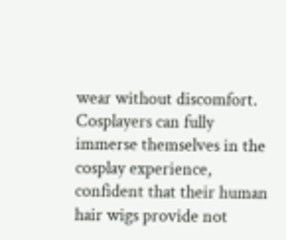wear without discomfort. Cosplayers can fully immerse themselves in the cosplay experience, confident that their human hair wigs provide not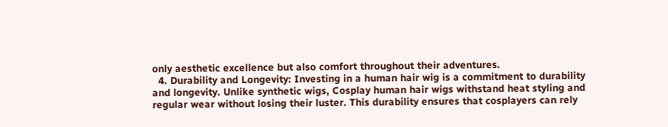only aesthetic excellence but also comfort throughout their adventures.
  4. Durability and Longevity: Investing in a human hair wig is a commitment to durability and longevity. Unlike synthetic wigs, Cosplay human hair wigs withstand heat styling and regular wear without losing their luster. This durability ensures that cosplayers can rely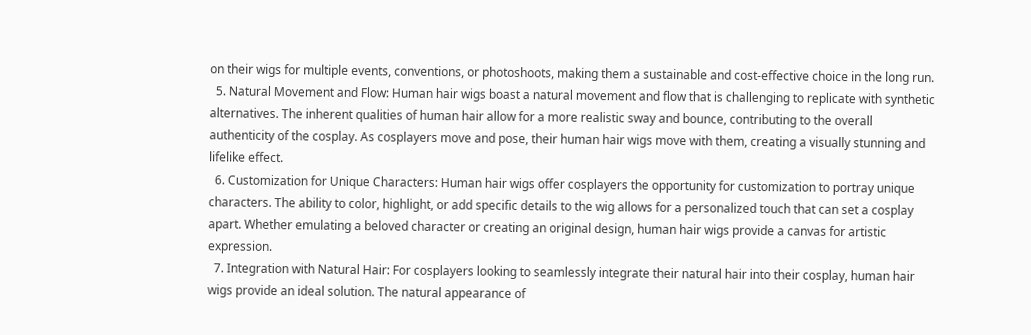on their wigs for multiple events, conventions, or photoshoots, making them a sustainable and cost-effective choice in the long run.
  5. Natural Movement and Flow: Human hair wigs boast a natural movement and flow that is challenging to replicate with synthetic alternatives. The inherent qualities of human hair allow for a more realistic sway and bounce, contributing to the overall authenticity of the cosplay. As cosplayers move and pose, their human hair wigs move with them, creating a visually stunning and lifelike effect.
  6. Customization for Unique Characters: Human hair wigs offer cosplayers the opportunity for customization to portray unique characters. The ability to color, highlight, or add specific details to the wig allows for a personalized touch that can set a cosplay apart. Whether emulating a beloved character or creating an original design, human hair wigs provide a canvas for artistic expression.
  7. Integration with Natural Hair: For cosplayers looking to seamlessly integrate their natural hair into their cosplay, human hair wigs provide an ideal solution. The natural appearance of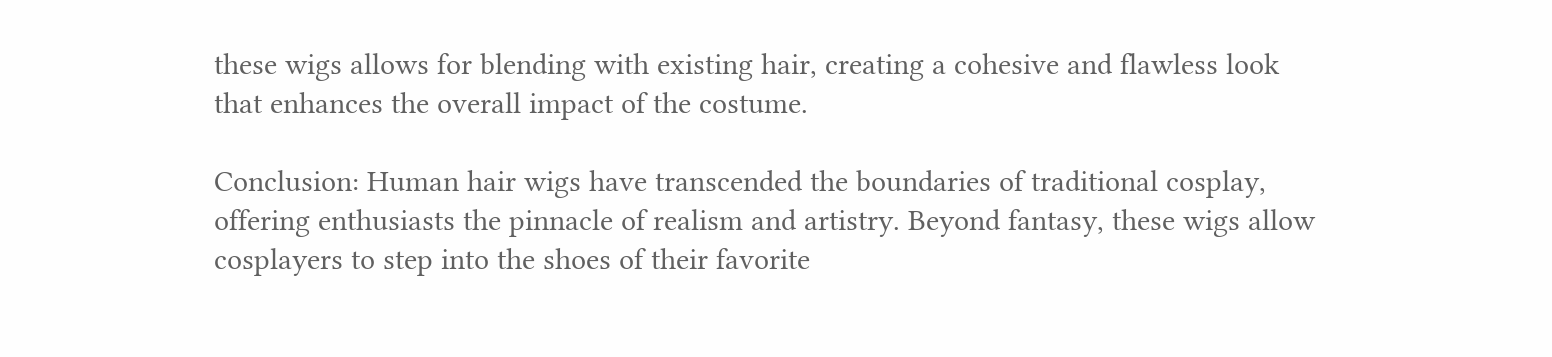these wigs allows for blending with existing hair, creating a cohesive and flawless look that enhances the overall impact of the costume.

Conclusion: Human hair wigs have transcended the boundaries of traditional cosplay, offering enthusiasts the pinnacle of realism and artistry. Beyond fantasy, these wigs allow cosplayers to step into the shoes of their favorite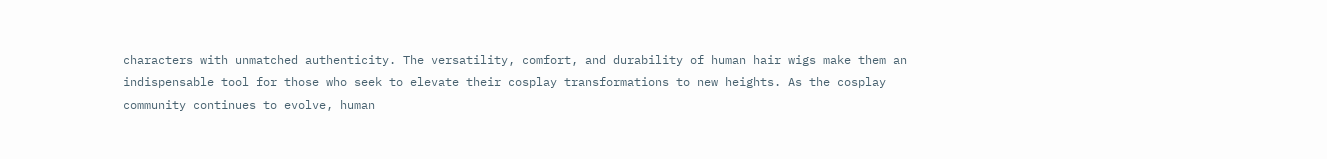characters with unmatched authenticity. The versatility, comfort, and durability of human hair wigs make them an indispensable tool for those who seek to elevate their cosplay transformations to new heights. As the cosplay community continues to evolve, human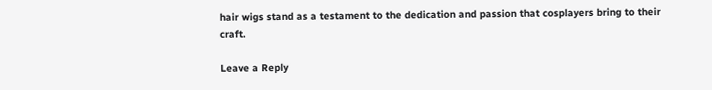hair wigs stand as a testament to the dedication and passion that cosplayers bring to their craft.

Leave a Reply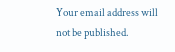Your email address will not be published.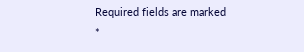Required fields are marked *